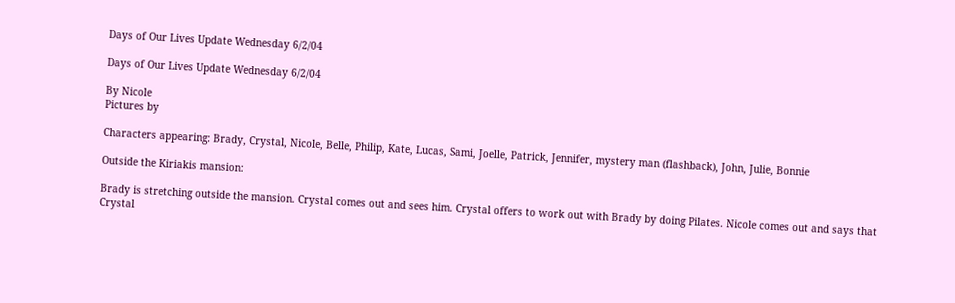Days of Our Lives Update Wednesday 6/2/04

Days of Our Lives Update Wednesday 6/2/04

By Nicole
Pictures by

Characters appearing: Brady, Crystal, Nicole, Belle, Philip, Kate, Lucas, Sami, Joelle, Patrick, Jennifer, mystery man (flashback), John, Julie, Bonnie

Outside the Kiriakis mansion:

Brady is stretching outside the mansion. Crystal comes out and sees him. Crystal offers to work out with Brady by doing Pilates. Nicole comes out and says that Crystal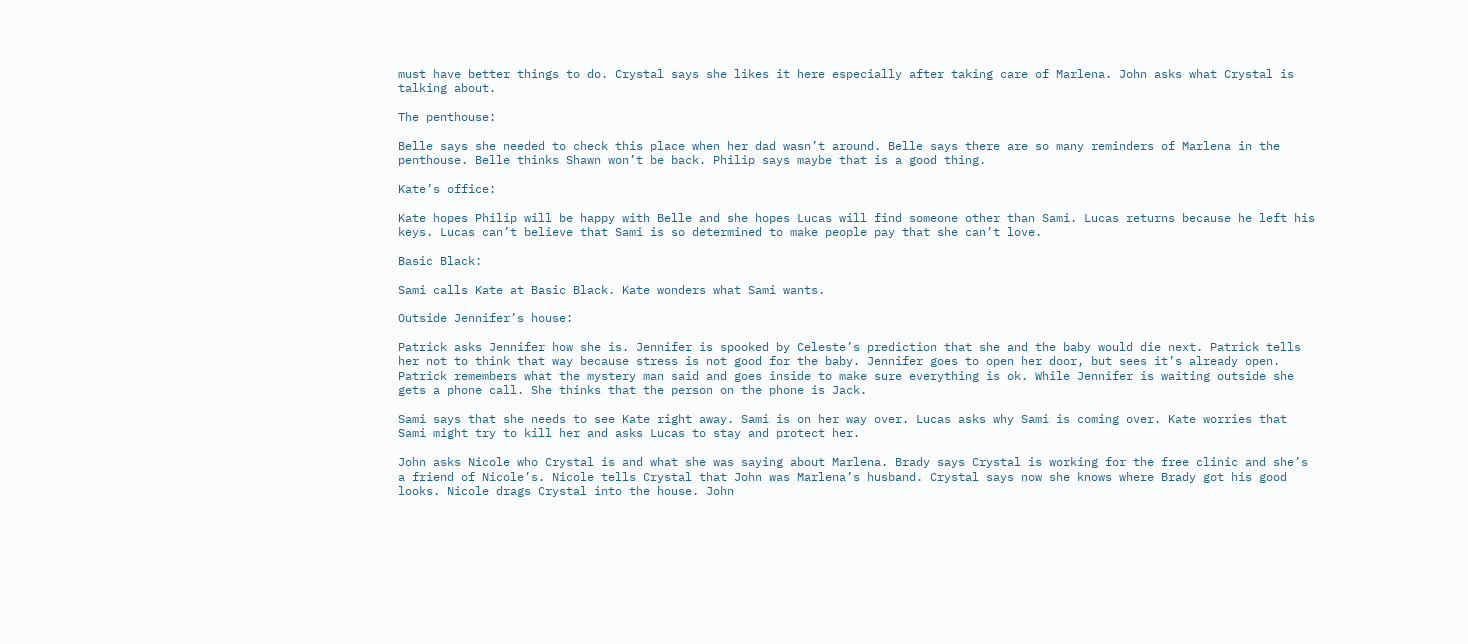must have better things to do. Crystal says she likes it here especially after taking care of Marlena. John asks what Crystal is talking about.

The penthouse:

Belle says she needed to check this place when her dad wasn’t around. Belle says there are so many reminders of Marlena in the penthouse. Belle thinks Shawn won’t be back. Philip says maybe that is a good thing.

Kate’s office:

Kate hopes Philip will be happy with Belle and she hopes Lucas will find someone other than Sami. Lucas returns because he left his keys. Lucas can’t believe that Sami is so determined to make people pay that she can’t love.

Basic Black:

Sami calls Kate at Basic Black. Kate wonders what Sami wants.

Outside Jennifer’s house:

Patrick asks Jennifer how she is. Jennifer is spooked by Celeste’s prediction that she and the baby would die next. Patrick tells her not to think that way because stress is not good for the baby. Jennifer goes to open her door, but sees it’s already open. Patrick remembers what the mystery man said and goes inside to make sure everything is ok. While Jennifer is waiting outside she gets a phone call. She thinks that the person on the phone is Jack.

Sami says that she needs to see Kate right away. Sami is on her way over. Lucas asks why Sami is coming over. Kate worries that Sami might try to kill her and asks Lucas to stay and protect her.

John asks Nicole who Crystal is and what she was saying about Marlena. Brady says Crystal is working for the free clinic and she’s a friend of Nicole’s. Nicole tells Crystal that John was Marlena’s husband. Crystal says now she knows where Brady got his good looks. Nicole drags Crystal into the house. John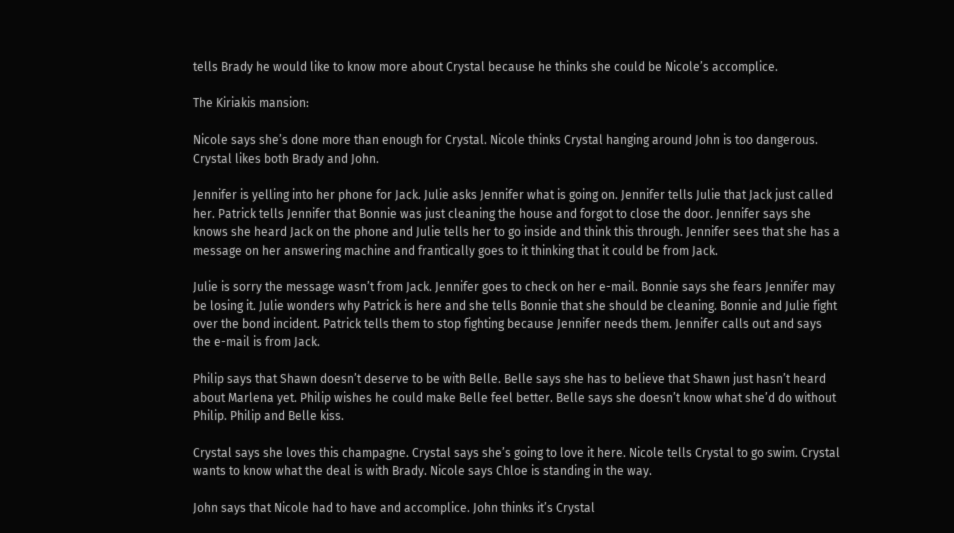tells Brady he would like to know more about Crystal because he thinks she could be Nicole’s accomplice.

The Kiriakis mansion:

Nicole says she’s done more than enough for Crystal. Nicole thinks Crystal hanging around John is too dangerous. Crystal likes both Brady and John.

Jennifer is yelling into her phone for Jack. Julie asks Jennifer what is going on. Jennifer tells Julie that Jack just called her. Patrick tells Jennifer that Bonnie was just cleaning the house and forgot to close the door. Jennifer says she knows she heard Jack on the phone and Julie tells her to go inside and think this through. Jennifer sees that she has a message on her answering machine and frantically goes to it thinking that it could be from Jack.

Julie is sorry the message wasn’t from Jack. Jennifer goes to check on her e-mail. Bonnie says she fears Jennifer may be losing it. Julie wonders why Patrick is here and she tells Bonnie that she should be cleaning. Bonnie and Julie fight over the bond incident. Patrick tells them to stop fighting because Jennifer needs them. Jennifer calls out and says the e-mail is from Jack.

Philip says that Shawn doesn’t deserve to be with Belle. Belle says she has to believe that Shawn just hasn’t heard about Marlena yet. Philip wishes he could make Belle feel better. Belle says she doesn’t know what she’d do without Philip. Philip and Belle kiss.

Crystal says she loves this champagne. Crystal says she’s going to love it here. Nicole tells Crystal to go swim. Crystal wants to know what the deal is with Brady. Nicole says Chloe is standing in the way.

John says that Nicole had to have and accomplice. John thinks it’s Crystal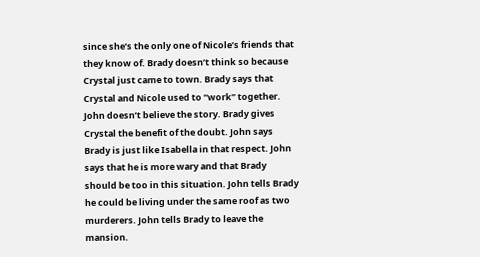since she’s the only one of Nicole’s friends that they know of. Brady doesn’t think so because Crystal just came to town. Brady says that Crystal and Nicole used to “work” together. John doesn’t believe the story. Brady gives Crystal the benefit of the doubt. John says Brady is just like Isabella in that respect. John says that he is more wary and that Brady should be too in this situation. John tells Brady he could be living under the same roof as two murderers. John tells Brady to leave the mansion.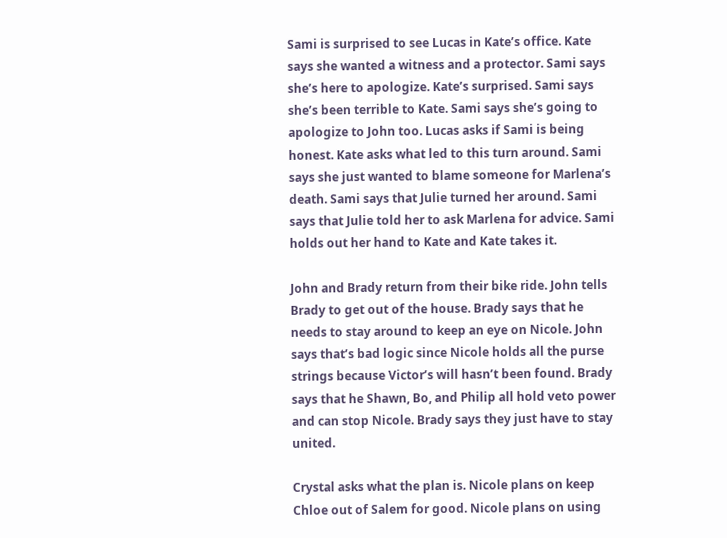Sami is surprised to see Lucas in Kate’s office. Kate says she wanted a witness and a protector. Sami says she’s here to apologize. Kate’s surprised. Sami says she’s been terrible to Kate. Sami says she’s going to apologize to John too. Lucas asks if Sami is being honest. Kate asks what led to this turn around. Sami says she just wanted to blame someone for Marlena’s death. Sami says that Julie turned her around. Sami says that Julie told her to ask Marlena for advice. Sami holds out her hand to Kate and Kate takes it.

John and Brady return from their bike ride. John tells Brady to get out of the house. Brady says that he needs to stay around to keep an eye on Nicole. John says that’s bad logic since Nicole holds all the purse strings because Victor’s will hasn’t been found. Brady says that he Shawn, Bo, and Philip all hold veto power and can stop Nicole. Brady says they just have to stay united.

Crystal asks what the plan is. Nicole plans on keep Chloe out of Salem for good. Nicole plans on using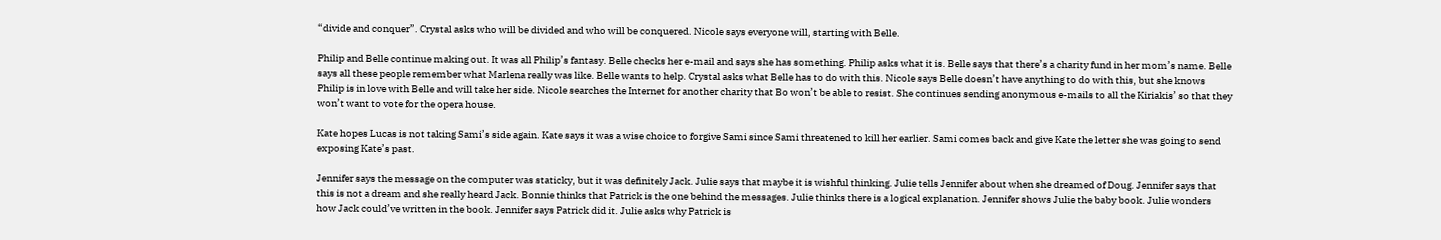“divide and conquer”. Crystal asks who will be divided and who will be conquered. Nicole says everyone will, starting with Belle.

Philip and Belle continue making out. It was all Philip’s fantasy. Belle checks her e-mail and says she has something. Philip asks what it is. Belle says that there’s a charity fund in her mom’s name. Belle says all these people remember what Marlena really was like. Belle wants to help. Crystal asks what Belle has to do with this. Nicole says Belle doesn’t have anything to do with this, but she knows Philip is in love with Belle and will take her side. Nicole searches the Internet for another charity that Bo won’t be able to resist. She continues sending anonymous e-mails to all the Kiriakis’ so that they won’t want to vote for the opera house.

Kate hopes Lucas is not taking Sami’s side again. Kate says it was a wise choice to forgive Sami since Sami threatened to kill her earlier. Sami comes back and give Kate the letter she was going to send exposing Kate’s past.

Jennifer says the message on the computer was staticky, but it was definitely Jack. Julie says that maybe it is wishful thinking. Julie tells Jennifer about when she dreamed of Doug. Jennifer says that this is not a dream and she really heard Jack. Bonnie thinks that Patrick is the one behind the messages. Julie thinks there is a logical explanation. Jennifer shows Julie the baby book. Julie wonders how Jack could’ve written in the book. Jennifer says Patrick did it. Julie asks why Patrick is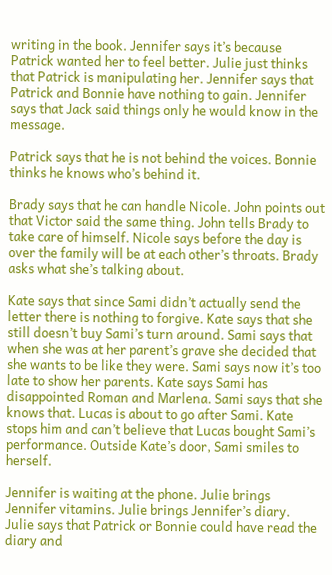writing in the book. Jennifer says it’s because Patrick wanted her to feel better. Julie just thinks that Patrick is manipulating her. Jennifer says that Patrick and Bonnie have nothing to gain. Jennifer says that Jack said things only he would know in the message.

Patrick says that he is not behind the voices. Bonnie thinks he knows who’s behind it.

Brady says that he can handle Nicole. John points out that Victor said the same thing. John tells Brady to take care of himself. Nicole says before the day is over the family will be at each other’s throats. Brady asks what she’s talking about.

Kate says that since Sami didn’t actually send the letter there is nothing to forgive. Kate says that she still doesn’t buy Sami’s turn around. Sami says that when she was at her parent’s grave she decided that she wants to be like they were. Sami says now it’s too late to show her parents. Kate says Sami has disappointed Roman and Marlena. Sami says that she knows that. Lucas is about to go after Sami. Kate stops him and can’t believe that Lucas bought Sami’s performance. Outside Kate’s door, Sami smiles to herself.

Jennifer is waiting at the phone. Julie brings Jennifer vitamins. Julie brings Jennifer’s diary. Julie says that Patrick or Bonnie could have read the diary and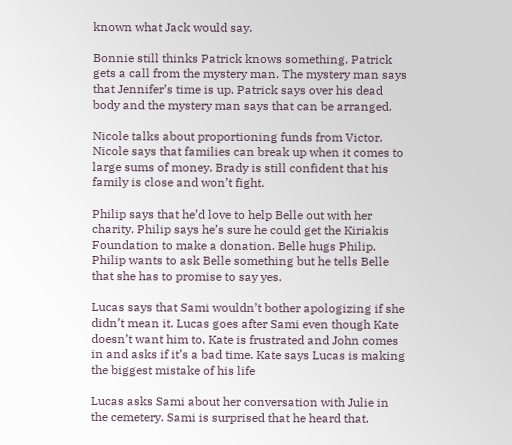known what Jack would say.

Bonnie still thinks Patrick knows something. Patrick gets a call from the mystery man. The mystery man says that Jennifer’s time is up. Patrick says over his dead body and the mystery man says that can be arranged.

Nicole talks about proportioning funds from Victor. Nicole says that families can break up when it comes to large sums of money. Brady is still confident that his family is close and won’t fight.

Philip says that he’d love to help Belle out with her charity. Philip says he’s sure he could get the Kiriakis Foundation to make a donation. Belle hugs Philip. Philip wants to ask Belle something but he tells Belle that she has to promise to say yes.

Lucas says that Sami wouldn’t bother apologizing if she didn’t mean it. Lucas goes after Sami even though Kate doesn’t want him to. Kate is frustrated and John comes in and asks if it’s a bad time. Kate says Lucas is making the biggest mistake of his life

Lucas asks Sami about her conversation with Julie in the cemetery. Sami is surprised that he heard that.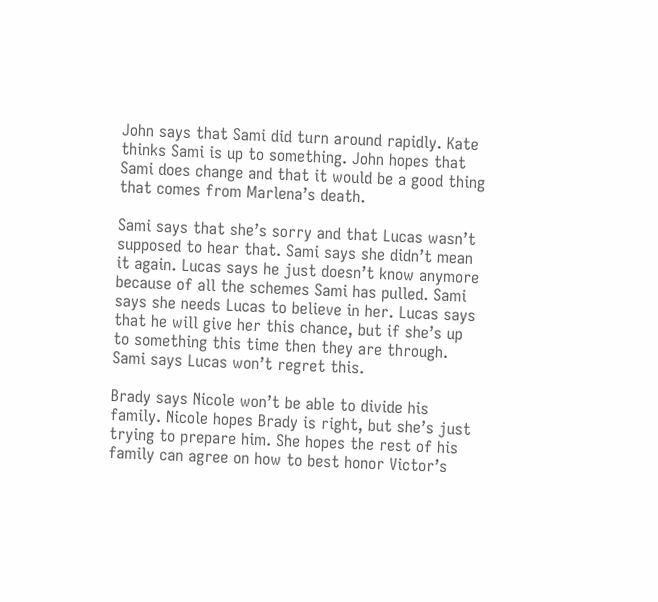John says that Sami did turn around rapidly. Kate thinks Sami is up to something. John hopes that Sami does change and that it would be a good thing that comes from Marlena’s death.

Sami says that she’s sorry and that Lucas wasn’t supposed to hear that. Sami says she didn’t mean it again. Lucas says he just doesn’t know anymore because of all the schemes Sami has pulled. Sami says she needs Lucas to believe in her. Lucas says that he will give her this chance, but if she’s up to something this time then they are through. Sami says Lucas won’t regret this.

Brady says Nicole won’t be able to divide his family. Nicole hopes Brady is right, but she’s just trying to prepare him. She hopes the rest of his family can agree on how to best honor Victor’s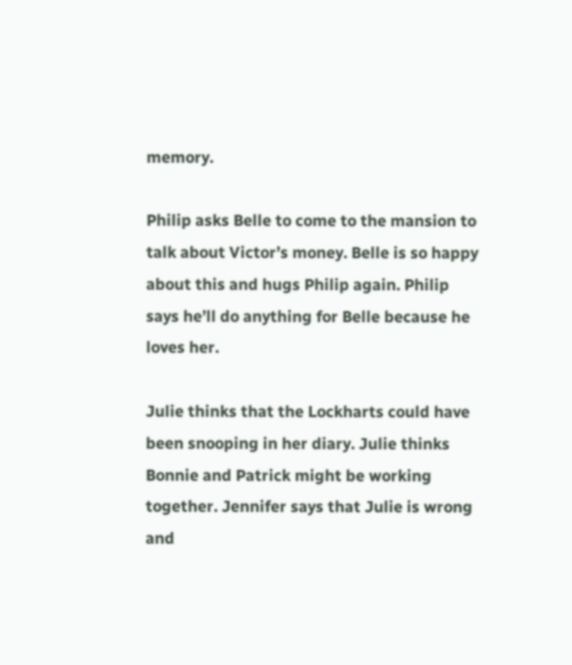memory.

Philip asks Belle to come to the mansion to talk about Victor’s money. Belle is so happy about this and hugs Philip again. Philip says he’ll do anything for Belle because he loves her.

Julie thinks that the Lockharts could have been snooping in her diary. Julie thinks Bonnie and Patrick might be working together. Jennifer says that Julie is wrong and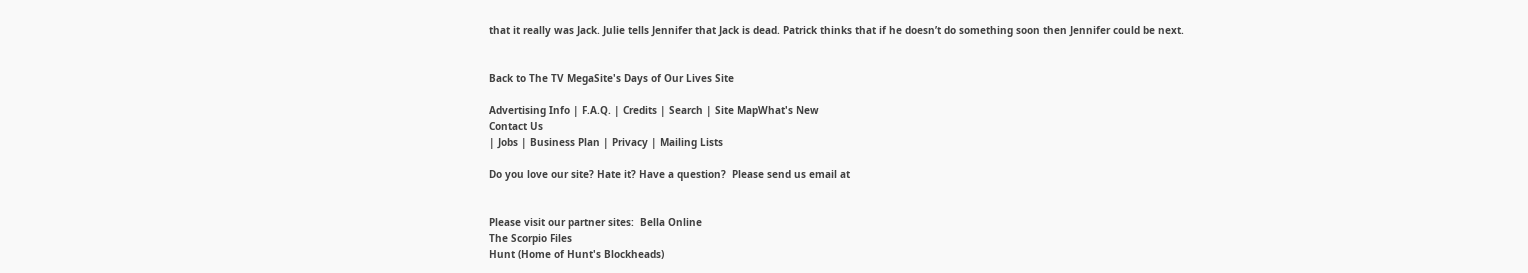that it really was Jack. Julie tells Jennifer that Jack is dead. Patrick thinks that if he doesn’t do something soon then Jennifer could be next.


Back to The TV MegaSite's Days of Our Lives Site

Advertising Info | F.A.Q. | Credits | Search | Site MapWhat's New
Contact Us
| Jobs | Business Plan | Privacy | Mailing Lists

Do you love our site? Hate it? Have a question?  Please send us email at


Please visit our partner sites:  Bella Online
The Scorpio Files
Hunt (Home of Hunt's Blockheads)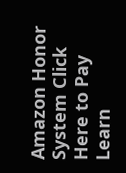Amazon Honor System Click Here to Pay Learn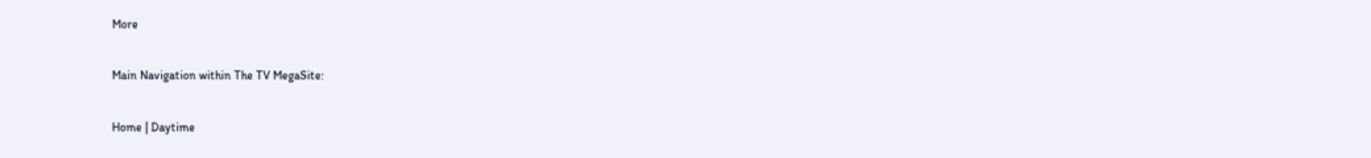More

Main Navigation within The TV MegaSite:

Home | Daytime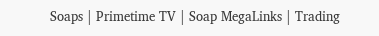Soaps | Primetime TV | Soap MegaLinks | Trading